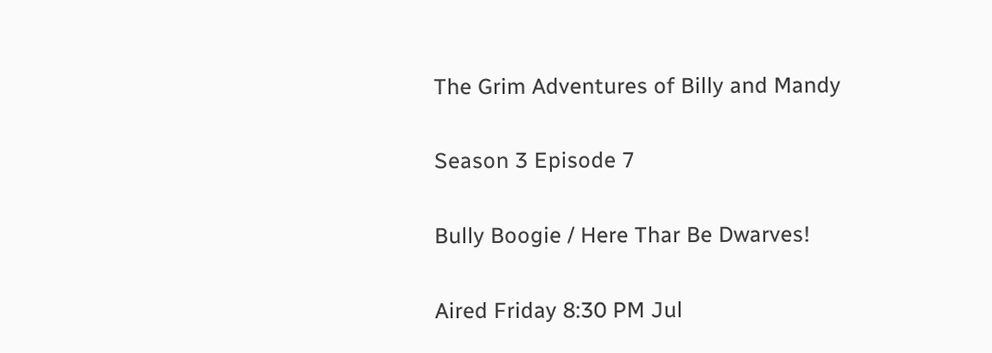The Grim Adventures of Billy and Mandy

Season 3 Episode 7

Bully Boogie / Here Thar Be Dwarves!

Aired Friday 8:30 PM Jul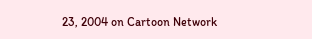23, 2004 on Cartoon Network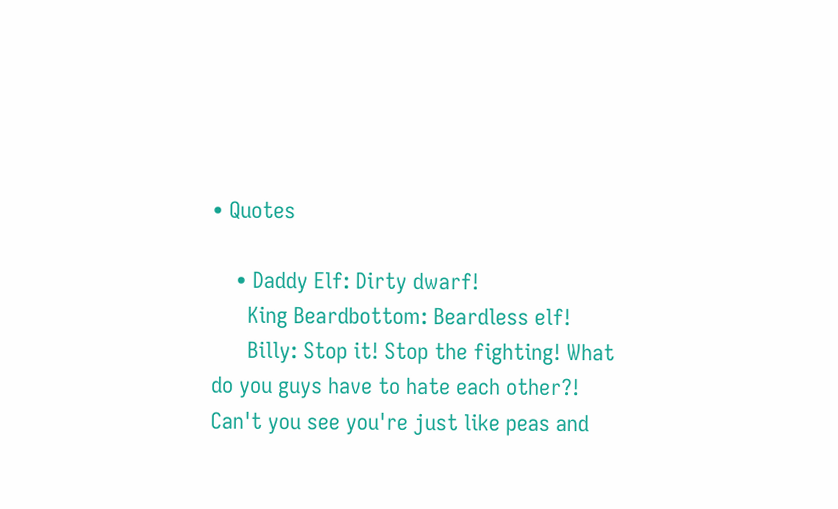• Quotes

    • Daddy Elf: Dirty dwarf!
      King Beardbottom: Beardless elf!
      Billy: Stop it! Stop the fighting! What do you guys have to hate each other?! Can't you see you're just like peas and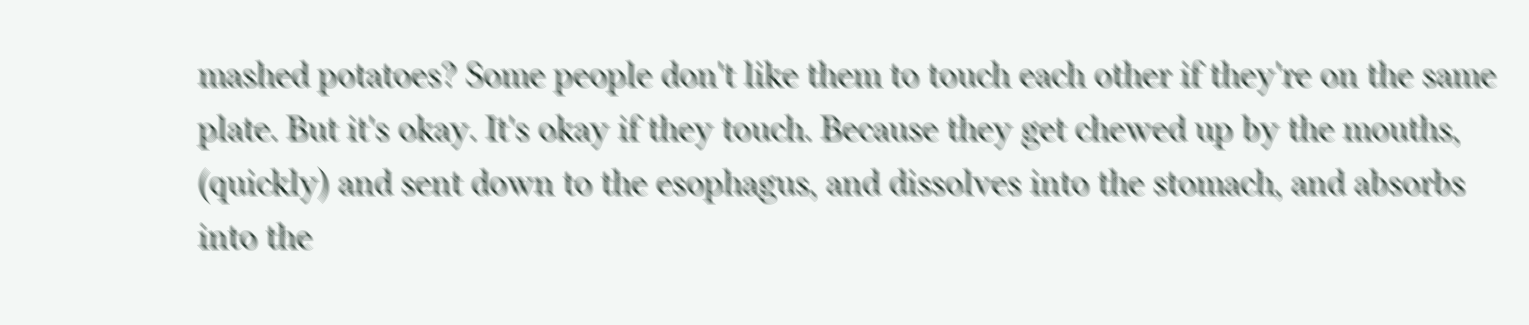mashed potatoes? Some people don't like them to touch each other if they're on the same plate. But it's okay. It's okay if they touch. Because they get chewed up by the mouths, (quickly) and sent down to the esophagus, and dissolves into the stomach, and absorbs into the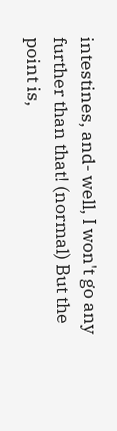intestines, and- well, I won't go any further than that! (normal) But the point is,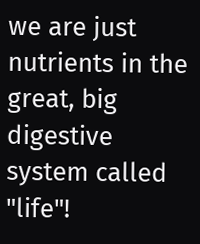we are just nutrients in the great, big digestive system called "life"!